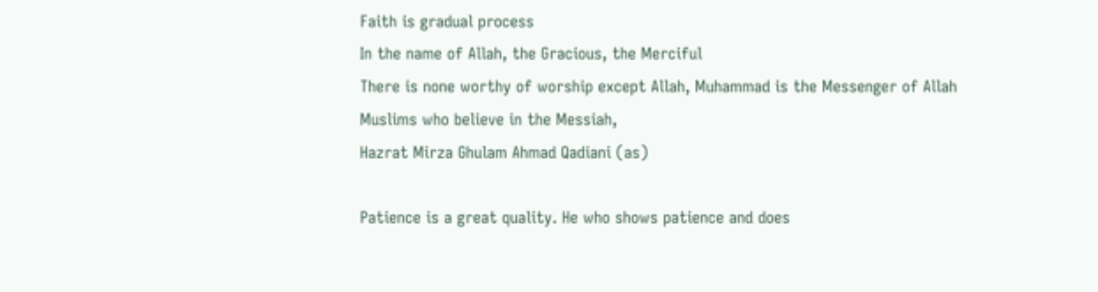Faith is gradual process
In the name of Allah, the Gracious, the Merciful
There is none worthy of worship except Allah, Muhammad is the Messenger of Allah
Muslims who believe in the Messiah,
Hazrat Mirza Ghulam Ahmad Qadiani (as)

Patience is a great quality. He who shows patience and does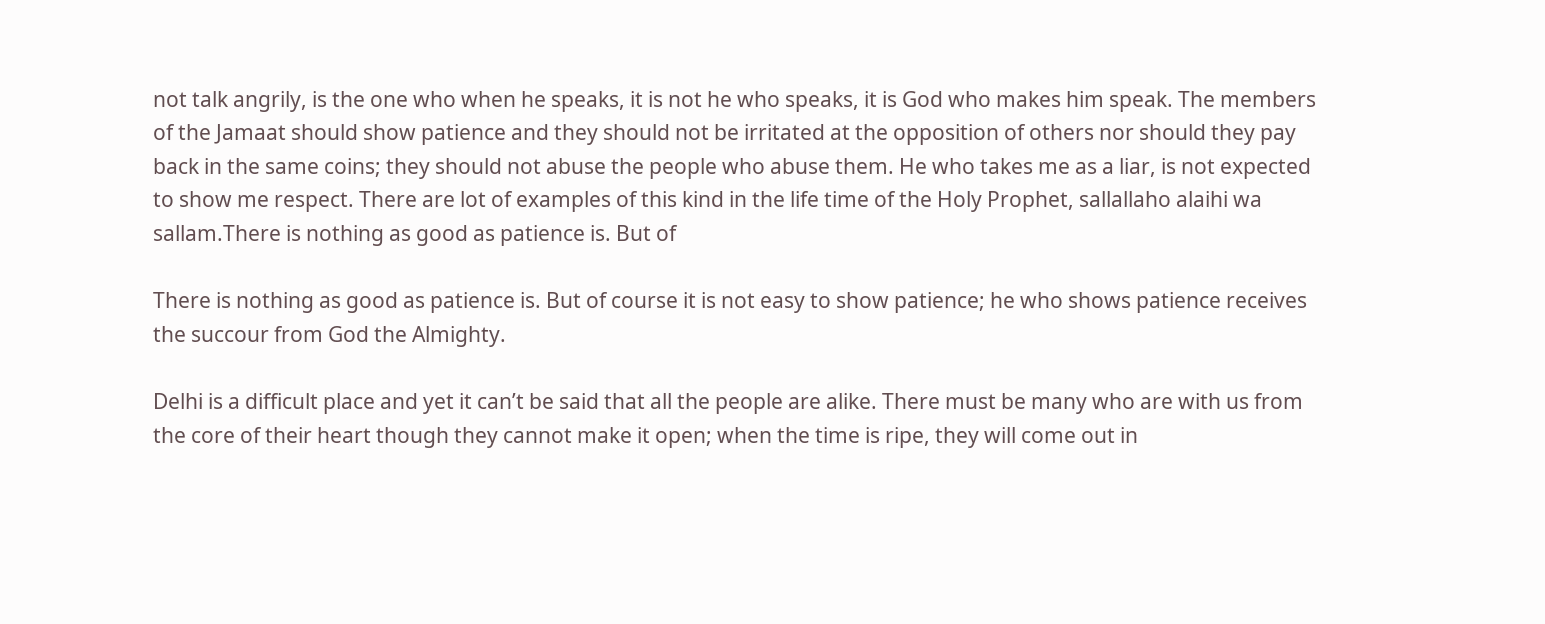not talk angrily, is the one who when he speaks, it is not he who speaks, it is God who makes him speak. The members of the Jamaat should show patience and they should not be irritated at the opposition of others nor should they pay back in the same coins; they should not abuse the people who abuse them. He who takes me as a liar, is not expected to show me respect. There are lot of examples of this kind in the life time of the Holy Prophet, sallallaho alaihi wa sallam.There is nothing as good as patience is. But of

There is nothing as good as patience is. But of course it is not easy to show patience; he who shows patience receives the succour from God the Almighty.

Delhi is a difficult place and yet it can’t be said that all the people are alike. There must be many who are with us from the core of their heart though they cannot make it open; when the time is ripe, they will come out in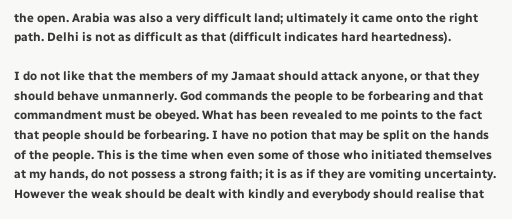the open. Arabia was also a very difficult land; ultimately it came onto the right path. Delhi is not as difficult as that (difficult indicates hard heartedness).

I do not like that the members of my Jamaat should attack anyone, or that they should behave unmannerly. God commands the people to be forbearing and that commandment must be obeyed. What has been revealed to me points to the fact that people should be forbearing. I have no potion that may be split on the hands of the people. This is the time when even some of those who initiated themselves at my hands, do not possess a strong faith; it is as if they are vomiting uncertainty. However the weak should be dealt with kindly and everybody should realise that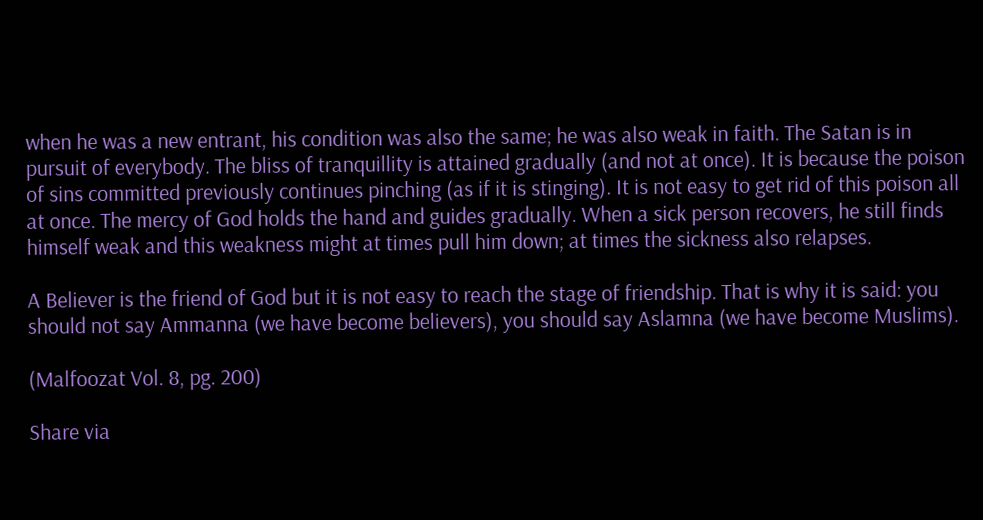when he was a new entrant, his condition was also the same; he was also weak in faith. The Satan is in pursuit of everybody. The bliss of tranquillity is attained gradually (and not at once). It is because the poison of sins committed previously continues pinching (as if it is stinging). It is not easy to get rid of this poison all at once. The mercy of God holds the hand and guides gradually. When a sick person recovers, he still finds himself weak and this weakness might at times pull him down; at times the sickness also relapses.

A Believer is the friend of God but it is not easy to reach the stage of friendship. That is why it is said: you should not say Ammanna (we have become believers), you should say Aslamna (we have become Muslims).

(Malfoozat Vol. 8, pg. 200)

Share via